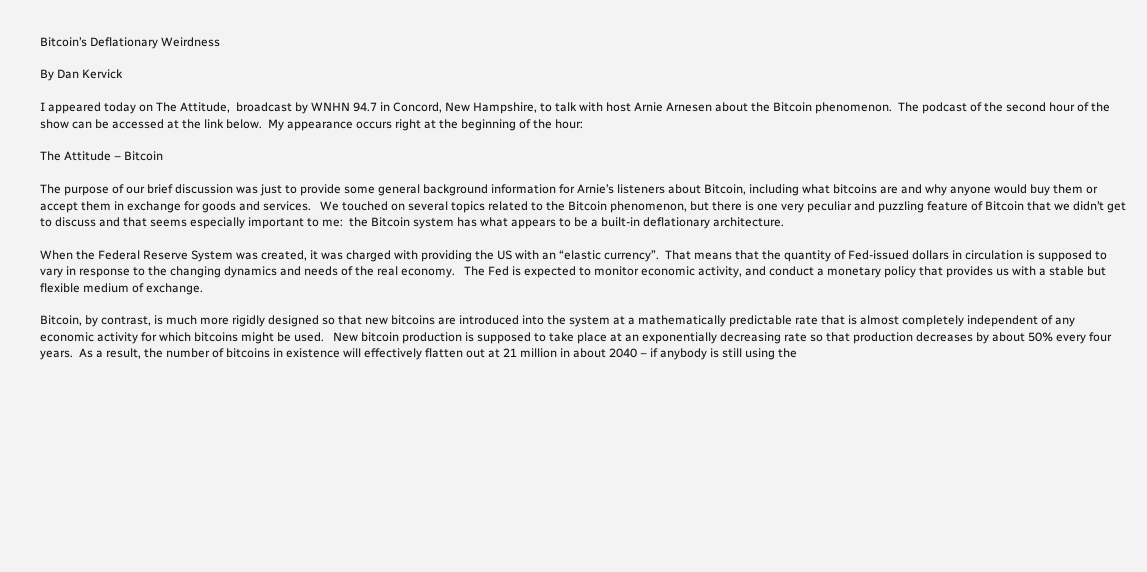Bitcoin’s Deflationary Weirdness

By Dan Kervick

I appeared today on The Attitude,  broadcast by WNHN 94.7 in Concord, New Hampshire, to talk with host Arnie Arnesen about the Bitcoin phenomenon.  The podcast of the second hour of the show can be accessed at the link below.  My appearance occurs right at the beginning of the hour:

The Attitude – Bitcoin

The purpose of our brief discussion was just to provide some general background information for Arnie’s listeners about Bitcoin, including what bitcoins are and why anyone would buy them or accept them in exchange for goods and services.   We touched on several topics related to the Bitcoin phenomenon, but there is one very peculiar and puzzling feature of Bitcoin that we didn’t get to discuss and that seems especially important to me:  the Bitcoin system has what appears to be a built-in deflationary architecture.

When the Federal Reserve System was created, it was charged with providing the US with an “elastic currency”.  That means that the quantity of Fed-issued dollars in circulation is supposed to vary in response to the changing dynamics and needs of the real economy.   The Fed is expected to monitor economic activity, and conduct a monetary policy that provides us with a stable but flexible medium of exchange.

Bitcoin, by contrast, is much more rigidly designed so that new bitcoins are introduced into the system at a mathematically predictable rate that is almost completely independent of any economic activity for which bitcoins might be used.   New bitcoin production is supposed to take place at an exponentially decreasing rate so that production decreases by about 50% every four years.  As a result, the number of bitcoins in existence will effectively flatten out at 21 million in about 2040 – if anybody is still using the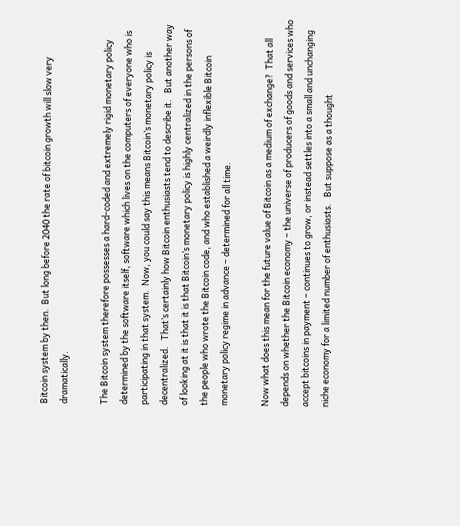Bitcoin system by then.  But long before 2040 the rate of bitcoin growth will slow very dramatically.

The Bitcoin system therefore possesses a hard-coded and extremely rigid monetary policy determined by the software itself, software which lives on the computers of everyone who is participating in that system.  Now, you could say this means Bitcoin’s monetary policy is decentralized.   That’s certainly how Bitcoin enthusiasts tend to describe it.   But another way of looking at it is that it is that Bitcoin’s monetary policy is highly centralized in the persons of the people who wrote the Bitcoin code, and who established a weirdly inflexible Bitcoin monetary policy regime in advance – determined for all time.

Now what does this mean for the future value of Bitcoin as a medium of exchange?  That all depends on whether the Bitcoin economy – the universe of producers of goods and services who accept bitcoins in payment – continues to grow, or instead settles into a small and unchanging niche economy for a limited number of enthusiasts.   But suppose as a thought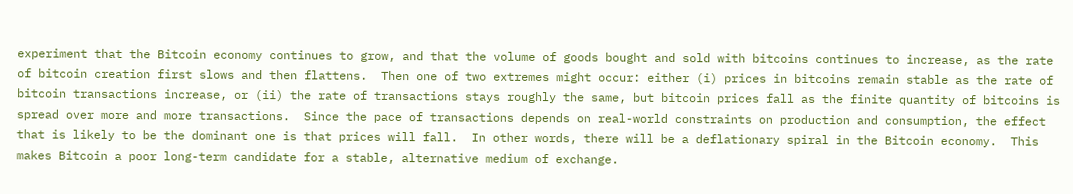experiment that the Bitcoin economy continues to grow, and that the volume of goods bought and sold with bitcoins continues to increase, as the rate of bitcoin creation first slows and then flattens.  Then one of two extremes might occur: either (i) prices in bitcoins remain stable as the rate of bitcoin transactions increase, or (ii) the rate of transactions stays roughly the same, but bitcoin prices fall as the finite quantity of bitcoins is spread over more and more transactions.  Since the pace of transactions depends on real-world constraints on production and consumption, the effect that is likely to be the dominant one is that prices will fall.  In other words, there will be a deflationary spiral in the Bitcoin economy.  This makes Bitcoin a poor long-term candidate for a stable, alternative medium of exchange.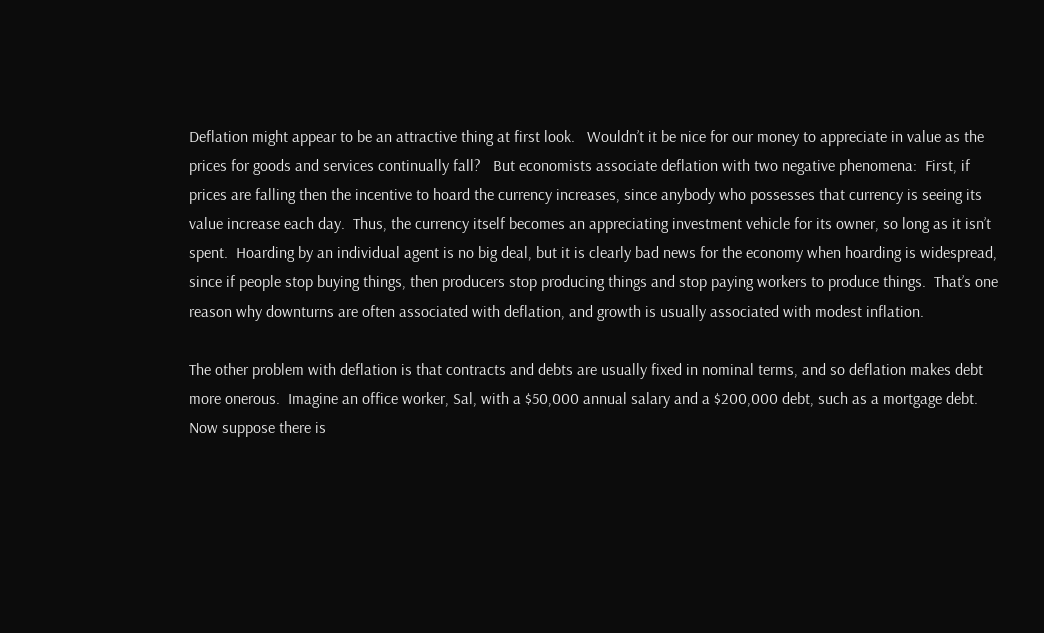Deflation might appear to be an attractive thing at first look.   Wouldn’t it be nice for our money to appreciate in value as the prices for goods and services continually fall?   But economists associate deflation with two negative phenomena:  First, if prices are falling then the incentive to hoard the currency increases, since anybody who possesses that currency is seeing its value increase each day.  Thus, the currency itself becomes an appreciating investment vehicle for its owner, so long as it isn’t spent.  Hoarding by an individual agent is no big deal, but it is clearly bad news for the economy when hoarding is widespread, since if people stop buying things, then producers stop producing things and stop paying workers to produce things.  That’s one reason why downturns are often associated with deflation, and growth is usually associated with modest inflation.

The other problem with deflation is that contracts and debts are usually fixed in nominal terms, and so deflation makes debt more onerous.  Imagine an office worker, Sal, with a $50,000 annual salary and a $200,000 debt, such as a mortgage debt.  Now suppose there is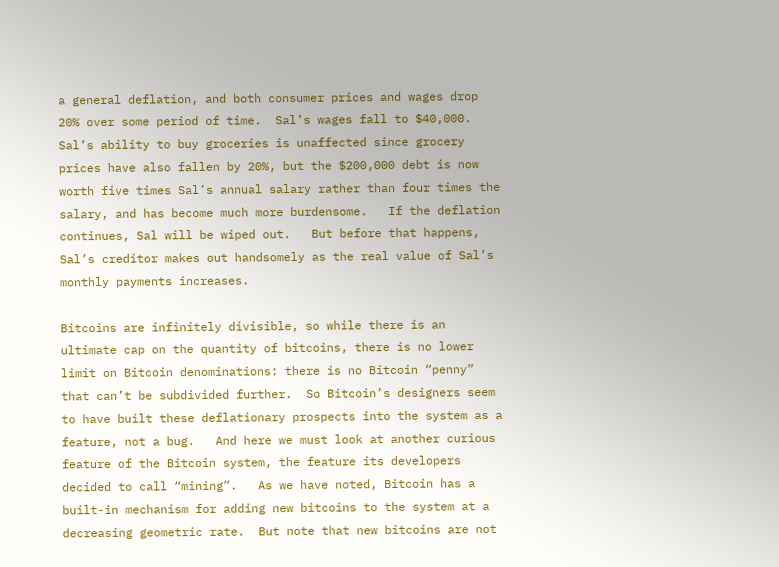a general deflation, and both consumer prices and wages drop 20% over some period of time.  Sal’s wages fall to $40,000.  Sal’s ability to buy groceries is unaffected since grocery prices have also fallen by 20%, but the $200,000 debt is now worth five times Sal’s annual salary rather than four times the salary, and has become much more burdensome.   If the deflation continues, Sal will be wiped out.   But before that happens, Sal’s creditor makes out handsomely as the real value of Sal’s monthly payments increases.

Bitcoins are infinitely divisible, so while there is an ultimate cap on the quantity of bitcoins, there is no lower limit on Bitcoin denominations: there is no Bitcoin “penny” that can’t be subdivided further.  So Bitcoin’s designers seem to have built these deflationary prospects into the system as a feature, not a bug.   And here we must look at another curious feature of the Bitcoin system, the feature its developers decided to call “mining”.   As we have noted, Bitcoin has a built-in mechanism for adding new bitcoins to the system at a decreasing geometric rate.  But note that new bitcoins are not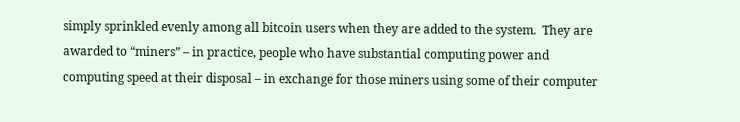simply sprinkled evenly among all bitcoin users when they are added to the system.  They are awarded to “miners” – in practice, people who have substantial computing power and computing speed at their disposal – in exchange for those miners using some of their computer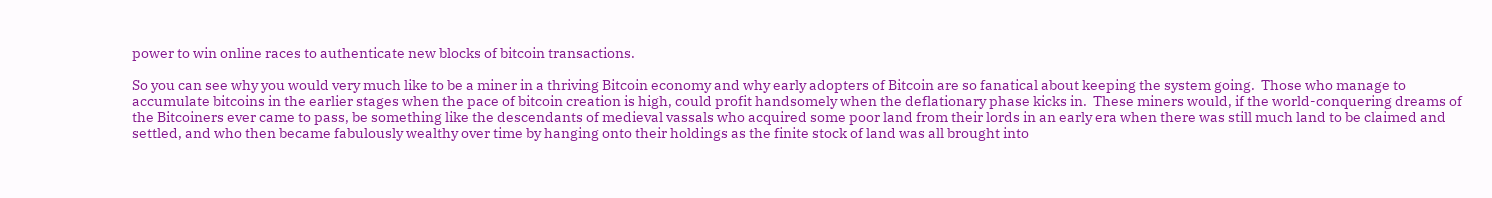power to win online races to authenticate new blocks of bitcoin transactions.

So you can see why you would very much like to be a miner in a thriving Bitcoin economy and why early adopters of Bitcoin are so fanatical about keeping the system going.  Those who manage to accumulate bitcoins in the earlier stages when the pace of bitcoin creation is high, could profit handsomely when the deflationary phase kicks in.  These miners would, if the world-conquering dreams of the Bitcoiners ever came to pass, be something like the descendants of medieval vassals who acquired some poor land from their lords in an early era when there was still much land to be claimed and settled, and who then became fabulously wealthy over time by hanging onto their holdings as the finite stock of land was all brought into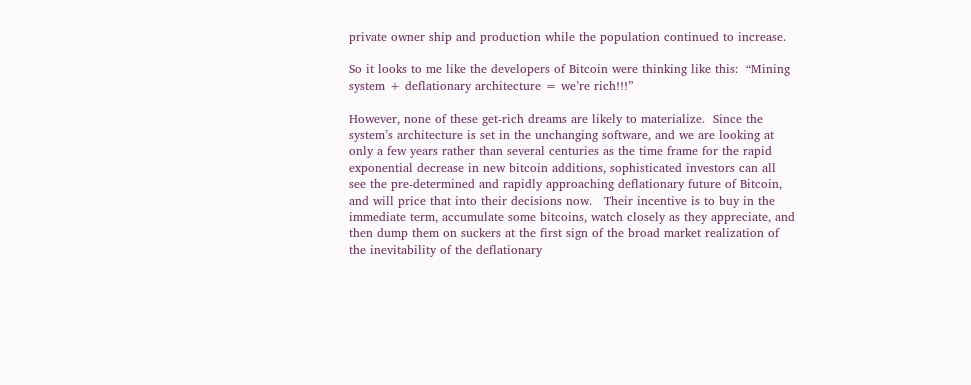private owner ship and production while the population continued to increase.

So it looks to me like the developers of Bitcoin were thinking like this:  “Mining system + deflationary architecture = we’re rich!!!”

However, none of these get-rich dreams are likely to materialize.  Since the system’s architecture is set in the unchanging software, and we are looking at only a few years rather than several centuries as the time frame for the rapid exponential decrease in new bitcoin additions, sophisticated investors can all see the pre-determined and rapidly approaching deflationary future of Bitcoin, and will price that into their decisions now.   Their incentive is to buy in the immediate term, accumulate some bitcoins, watch closely as they appreciate, and then dump them on suckers at the first sign of the broad market realization of the inevitability of the deflationary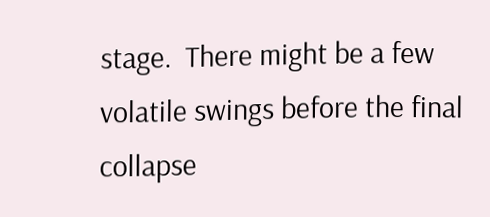stage.  There might be a few volatile swings before the final collapse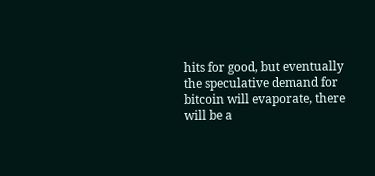hits for good, but eventually the speculative demand for bitcoin will evaporate, there will be a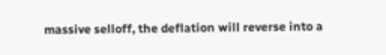massive selloff, the deflation will reverse into a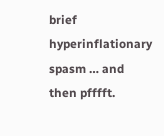brief hyperinflationary spasm … and then pfffft.